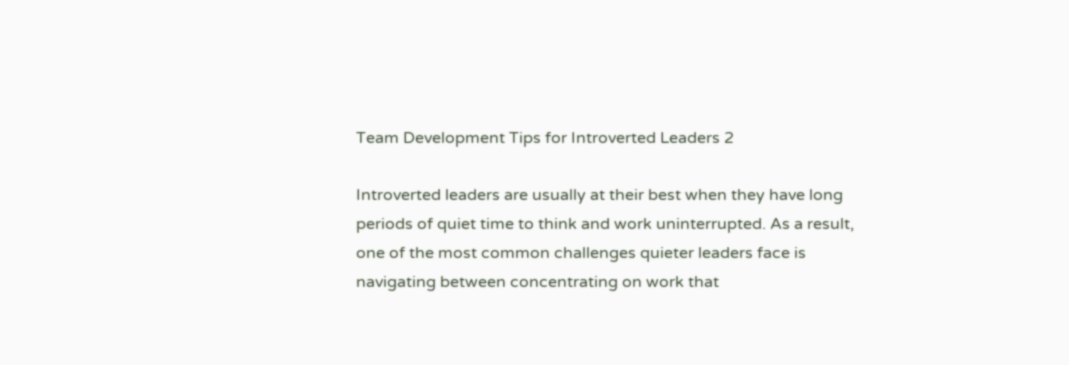Team Development Tips for Introverted Leaders 2

Introverted leaders are usually at their best when they have long periods of quiet time to think and work uninterrupted. As a result, one of the most common challenges quieter leaders face is navigating between concentrating on work that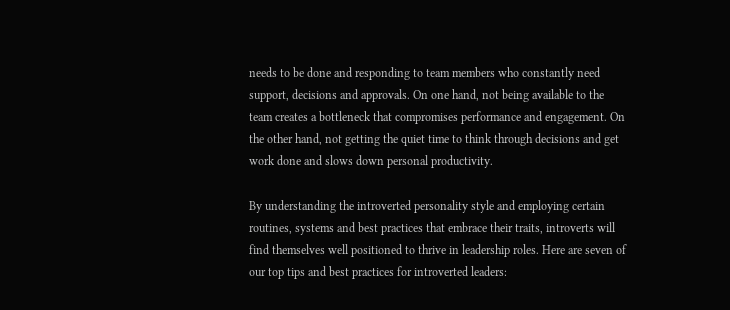needs to be done and responding to team members who constantly need support, decisions and approvals. On one hand, not being available to the team creates a bottleneck that compromises performance and engagement. On the other hand, not getting the quiet time to think through decisions and get work done and slows down personal productivity.

By understanding the introverted personality style and employing certain routines, systems and best practices that embrace their traits, introverts will find themselves well positioned to thrive in leadership roles. Here are seven of our top tips and best practices for introverted leaders: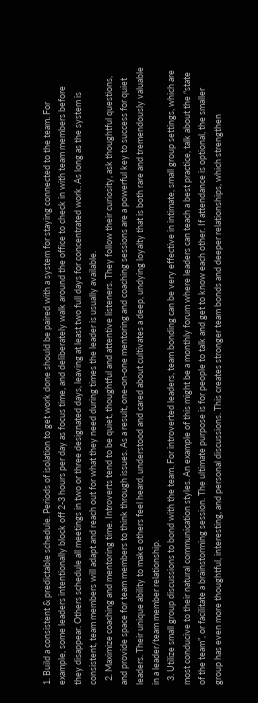1. Build a consistent & predictable schedule. Periods of isolation to get work done should be paired with a system for staying connected to the team. For example, some leaders intentionally block off 2-3 hours per day as focus time, and deliberately walk around the office to check in with team members before they disappear. Others schedule all meetings in two or three designated days, leaving at least two full days for concentrated work. As long as the system is consistent, team members will adapt and reach out for what they need during times the leader is usually available.
  2. Maximize coaching and mentoring time. Introverts tend to be quiet, thoughtful and attentive listeners. They follow their curiosity, ask thoughtful questions, and provide space for team members to think through issues. As a result, one-on-one mentoring and coaching sessions are a powerful key to success for quiet leaders. Their unique ability to make others feel heard, understood and cared about cultivates a deep, undying loyalty that is both rare and tremendously valuable in a leader/team member relationship.
  3. Utilize small group discussions to bond with the team. For introverted leaders, team bonding can be very effective in intimate, small group settings, which are most conducive to their natural communication styles. An example of this might be a monthly forum where leaders can teach a best practice, talk about the “state of the team”, or facilitate a brainstorming session. The ultimate purpose is for people to talk and get to know each other. If attendance is optional, the smaller group has even more thoughtful, interesting, and personal discussions. This creates stronger team bonds and deeper relationships, which strengthen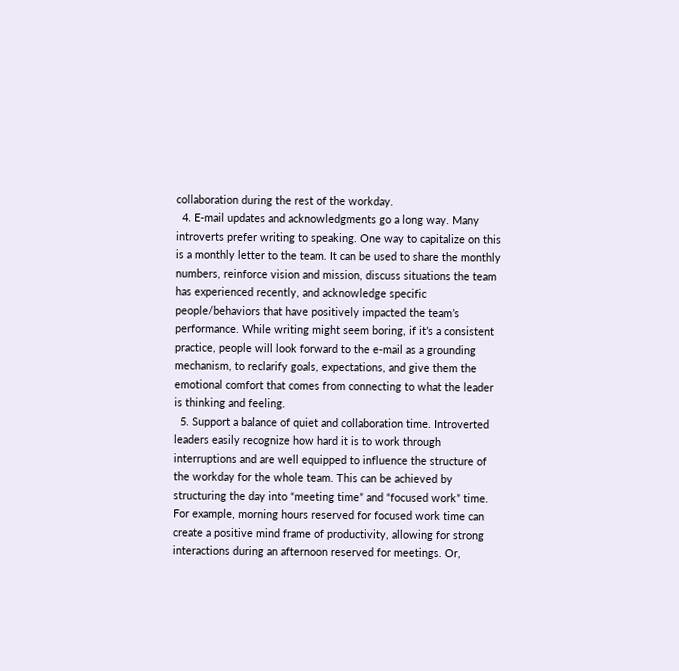collaboration during the rest of the workday.
  4. E-mail updates and acknowledgments go a long way. Many introverts prefer writing to speaking. One way to capitalize on this is a monthly letter to the team. It can be used to share the monthly numbers, reinforce vision and mission, discuss situations the team has experienced recently, and acknowledge specific people/behaviors that have positively impacted the team’s performance. While writing might seem boring, if it’s a consistent practice, people will look forward to the e-mail as a grounding mechanism, to reclarify goals, expectations, and give them the emotional comfort that comes from connecting to what the leader is thinking and feeling.
  5. Support a balance of quiet and collaboration time. Introverted leaders easily recognize how hard it is to work through interruptions and are well equipped to influence the structure of the workday for the whole team. This can be achieved by structuring the day into “meeting time” and “focused work” time. For example, morning hours reserved for focused work time can create a positive mind frame of productivity, allowing for strong interactions during an afternoon reserved for meetings. Or,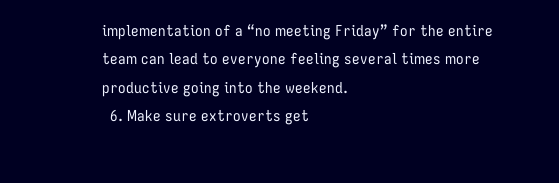implementation of a “no meeting Friday” for the entire team can lead to everyone feeling several times more productive going into the weekend.
  6. Make sure extroverts get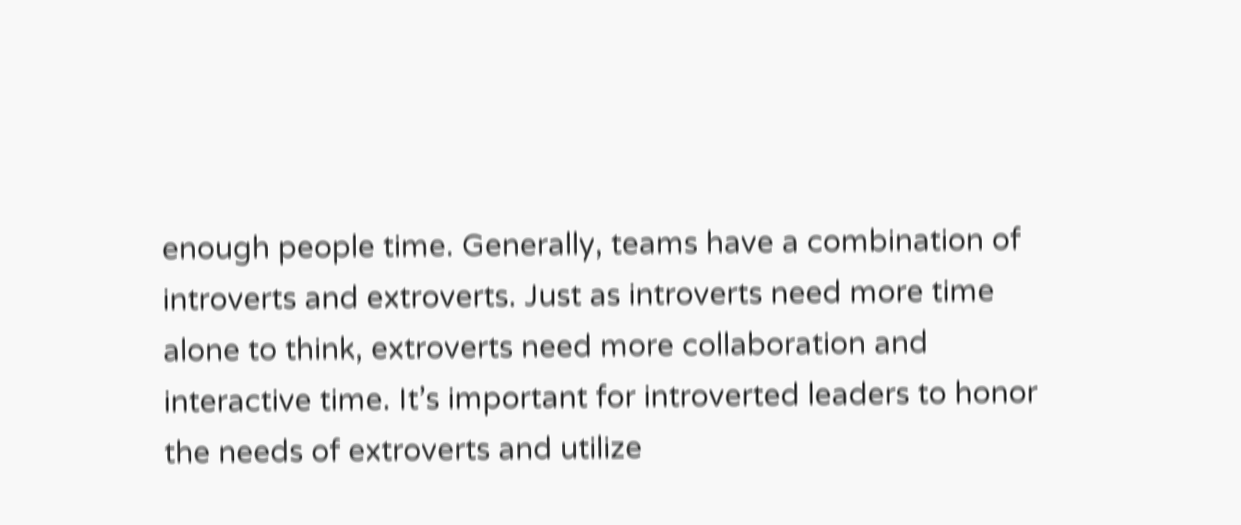enough people time. Generally, teams have a combination of introverts and extroverts. Just as introverts need more time alone to think, extroverts need more collaboration and interactive time. It’s important for introverted leaders to honor the needs of extroverts and utilize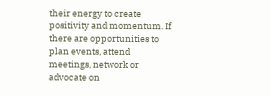their energy to create positivity and momentum. If there are opportunities to plan events, attend meetings, network or advocate on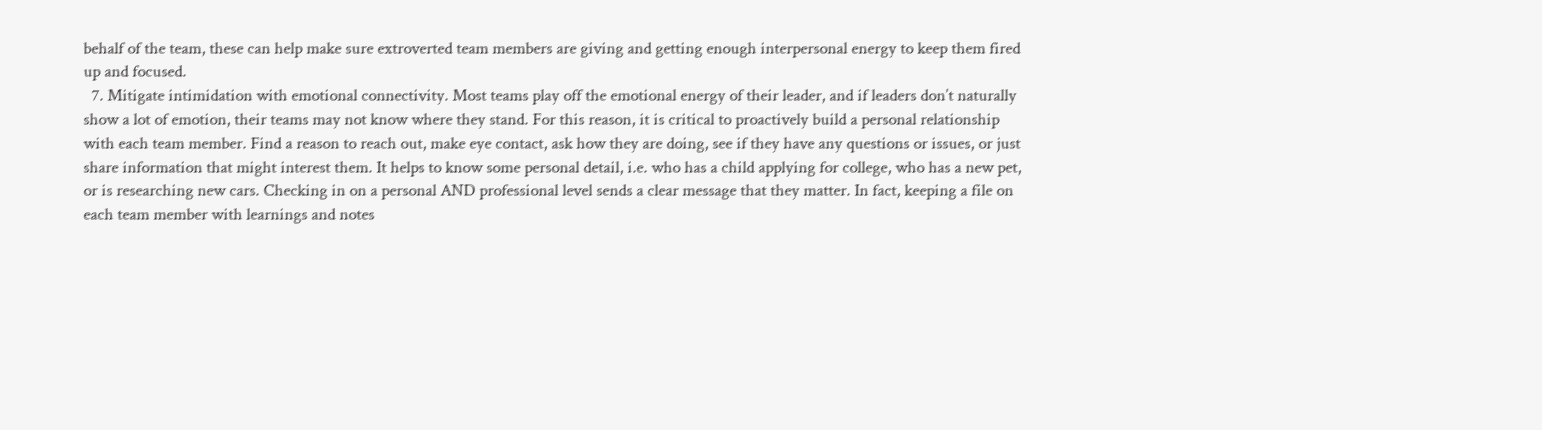behalf of the team, these can help make sure extroverted team members are giving and getting enough interpersonal energy to keep them fired up and focused.
  7. Mitigate intimidation with emotional connectivity. Most teams play off the emotional energy of their leader, and if leaders don’t naturally show a lot of emotion, their teams may not know where they stand. For this reason, it is critical to proactively build a personal relationship with each team member. Find a reason to reach out, make eye contact, ask how they are doing, see if they have any questions or issues, or just share information that might interest them. It helps to know some personal detail, i.e. who has a child applying for college, who has a new pet, or is researching new cars. Checking in on a personal AND professional level sends a clear message that they matter. In fact, keeping a file on each team member with learnings and notes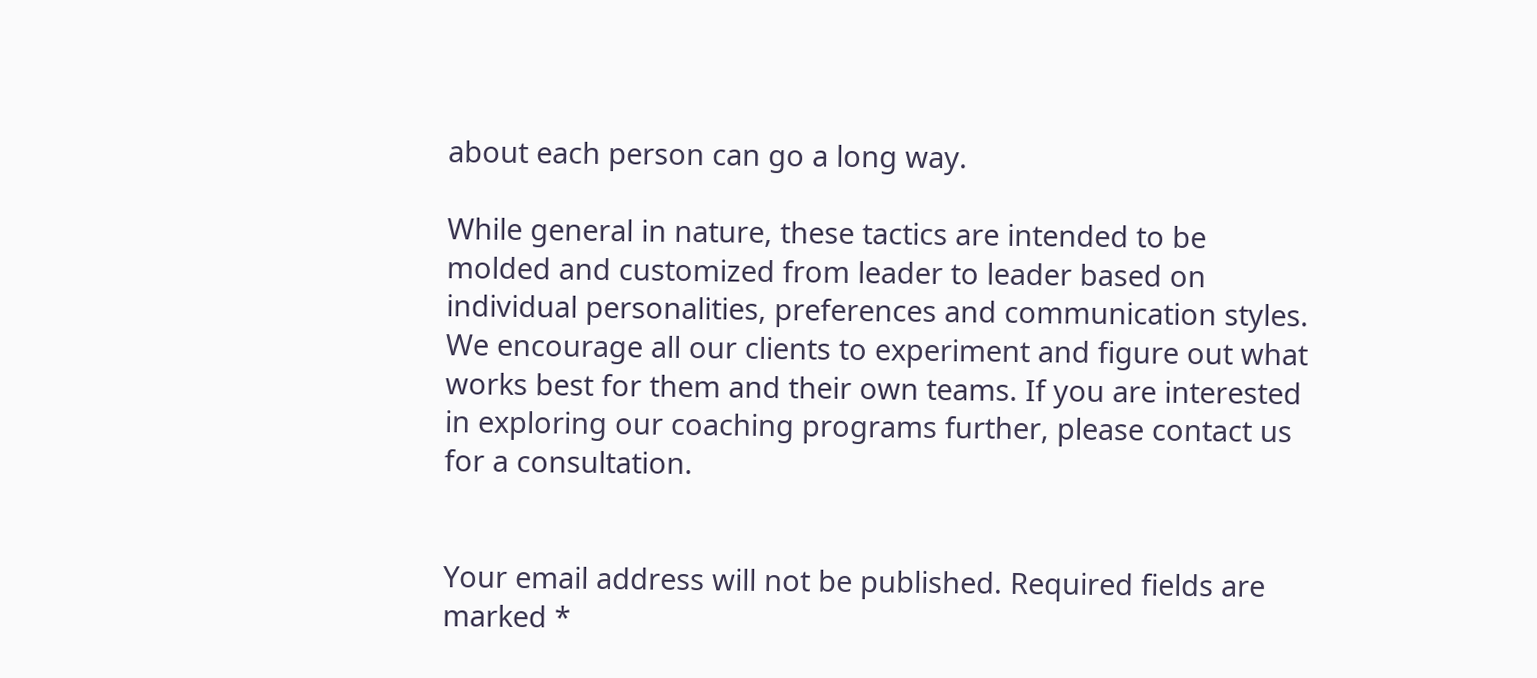about each person can go a long way.

While general in nature, these tactics are intended to be molded and customized from leader to leader based on individual personalities, preferences and communication styles. We encourage all our clients to experiment and figure out what works best for them and their own teams. If you are interested in exploring our coaching programs further, please contact us for a consultation.


Your email address will not be published. Required fields are marked *